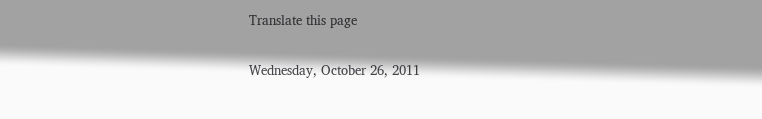Translate this page

Wednesday, October 26, 2011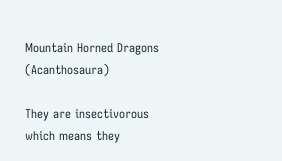Mountain Horned Dragons (Acanthosaura)

They are insectivorous which means they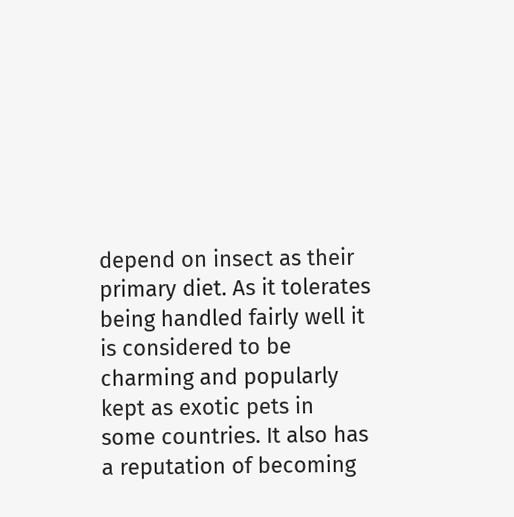depend on insect as their primary diet. As it tolerates being handled fairly well it is considered to be charming and popularly kept as exotic pets in some countries. It also has a reputation of becoming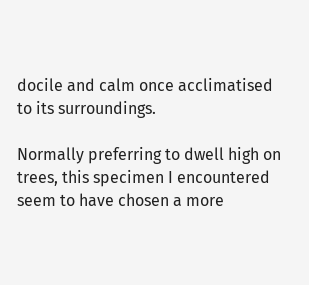docile and calm once acclimatised to its surroundings.

Normally preferring to dwell high on trees, this specimen I encountered seem to have chosen a more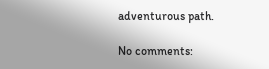adventurous path.

No comments: